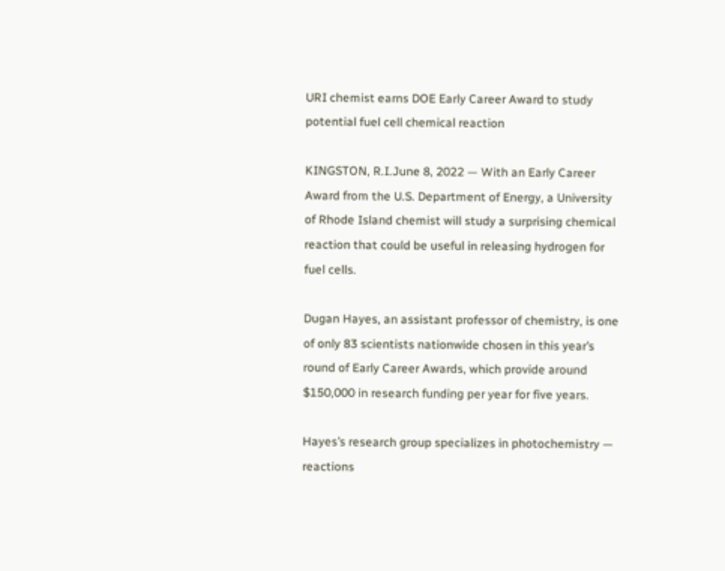URI chemist earns DOE Early Career Award to study potential fuel cell chemical reaction

KINGSTON, R.I.June 8, 2022 — With an Early Career Award from the U.S. Department of Energy, a University of Rhode Island chemist will study a surprising chemical reaction that could be useful in releasing hydrogen for fuel cells.

Dugan Hayes, an assistant professor of chemistry, is one of only 83 scientists nationwide chosen in this year’s round of Early Career Awards, which provide around $150,000 in research funding per year for five years.

Hayes’s research group specializes in photochemistry — reactions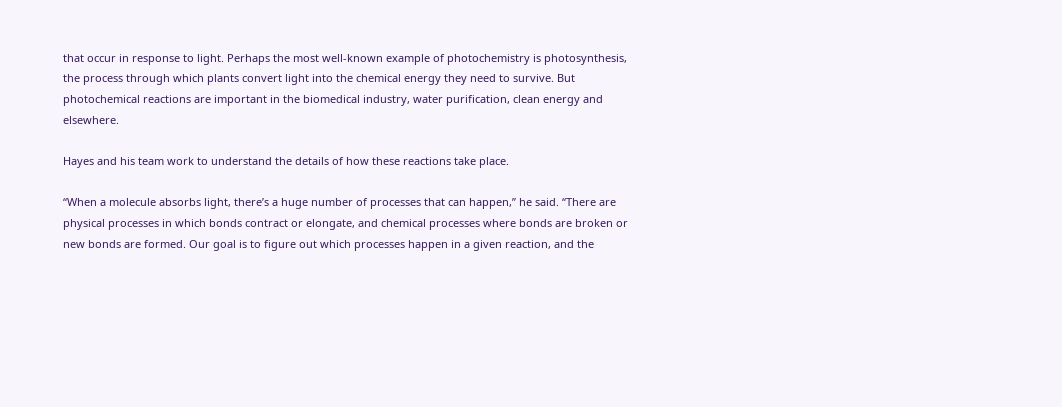that occur in response to light. Perhaps the most well-known example of photochemistry is photosynthesis, the process through which plants convert light into the chemical energy they need to survive. But photochemical reactions are important in the biomedical industry, water purification, clean energy and elsewhere.

Hayes and his team work to understand the details of how these reactions take place.

“When a molecule absorbs light, there’s a huge number of processes that can happen,” he said. “There are physical processes in which bonds contract or elongate, and chemical processes where bonds are broken or new bonds are formed. Our goal is to figure out which processes happen in a given reaction, and the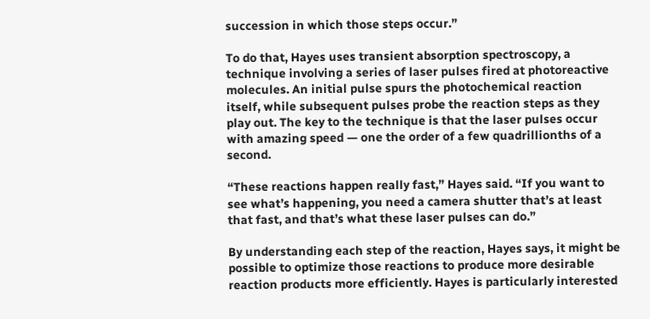succession in which those steps occur.”

To do that, Hayes uses transient absorption spectroscopy, a technique involving a series of laser pulses fired at photoreactive molecules. An initial pulse spurs the photochemical reaction itself, while subsequent pulses probe the reaction steps as they play out. The key to the technique is that the laser pulses occur with amazing speed — one the order of a few quadrillionths of a second.

“These reactions happen really fast,” Hayes said. “If you want to see what’s happening, you need a camera shutter that’s at least that fast, and that’s what these laser pulses can do.”

By understanding each step of the reaction, Hayes says, it might be possible to optimize those reactions to produce more desirable reaction products more efficiently. Hayes is particularly interested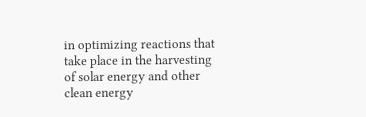in optimizing reactions that take place in the harvesting of solar energy and other clean energy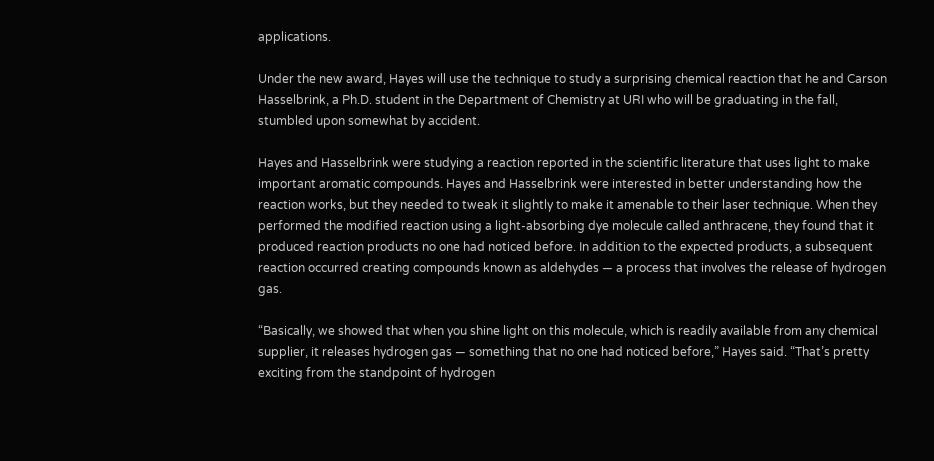applications.

Under the new award, Hayes will use the technique to study a surprising chemical reaction that he and Carson Hasselbrink, a Ph.D. student in the Department of Chemistry at URI who will be graduating in the fall, stumbled upon somewhat by accident.

Hayes and Hasselbrink were studying a reaction reported in the scientific literature that uses light to make important aromatic compounds. Hayes and Hasselbrink were interested in better understanding how the reaction works, but they needed to tweak it slightly to make it amenable to their laser technique. When they performed the modified reaction using a light-absorbing dye molecule called anthracene, they found that it produced reaction products no one had noticed before. In addition to the expected products, a subsequent reaction occurred creating compounds known as aldehydes — a process that involves the release of hydrogen gas.

“Basically, we showed that when you shine light on this molecule, which is readily available from any chemical supplier, it releases hydrogen gas — something that no one had noticed before,” Hayes said. “That’s pretty exciting from the standpoint of hydrogen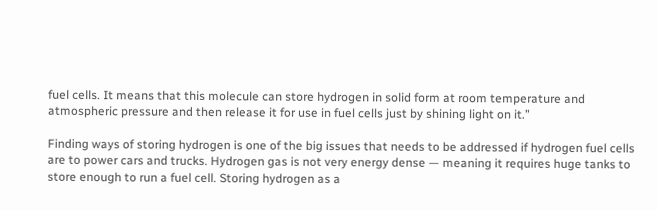fuel cells. It means that this molecule can store hydrogen in solid form at room temperature and atmospheric pressure and then release it for use in fuel cells just by shining light on it.”

Finding ways of storing hydrogen is one of the big issues that needs to be addressed if hydrogen fuel cells are to power cars and trucks. Hydrogen gas is not very energy dense — meaning it requires huge tanks to store enough to run a fuel cell. Storing hydrogen as a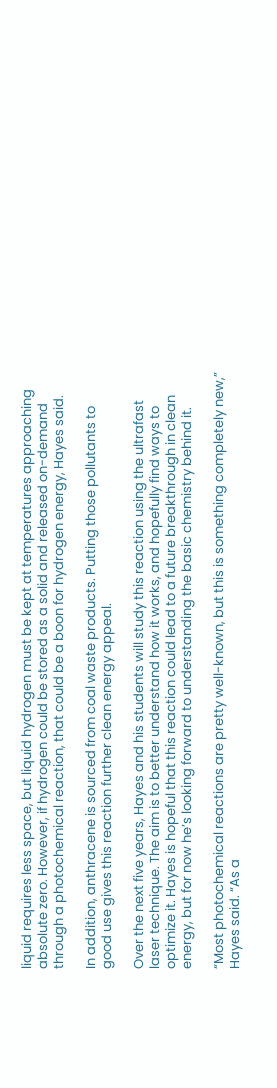liquid requires less space, but liquid hydrogen must be kept at temperatures approaching absolute zero. However, if hydrogen could be stored as a solid and released on-demand through a photochemical reaction, that could be a boon for hydrogen energy, Hayes said.

In addition, anthracene is sourced from coal waste products. Putting those pollutants to good use gives this reaction further clean energy appeal.

Over the next five years, Hayes and his students will study this reaction using the ultrafast laser technique. The aim is to better understand how it works, and hopefully find ways to optimize it. Hayes is hopeful that this reaction could lead to a future breakthrough in clean energy, but for now he’s looking forward to understanding the basic chemistry behind it.

“Most photochemical reactions are pretty well-known, but this is something completely new,” Hayes said. “As a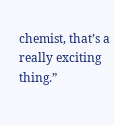chemist, that’s a really exciting thing.”